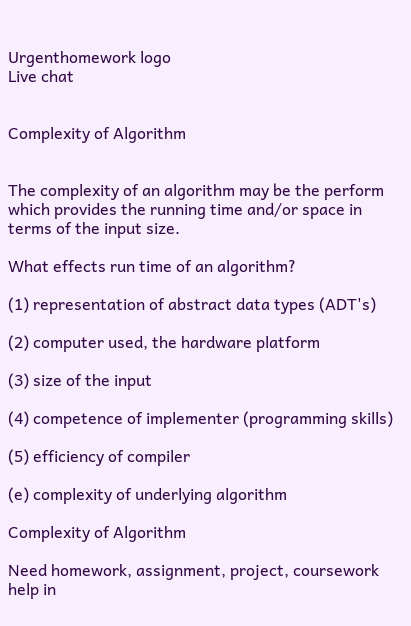Urgenthomework logo
Live chat


Complexity of Algorithm


The complexity of an algorithm may be the perform which provides the running time and/or space in terms of the input size.

What effects run time of an algorithm?

(1) representation of abstract data types (ADT's)

(2) computer used, the hardware platform

(3) size of the input

(4) competence of implementer (programming skills)

(5) efficiency of compiler

(e) complexity of underlying algorithm

Complexity of Algorithm

Need homework, assignment, project, coursework help in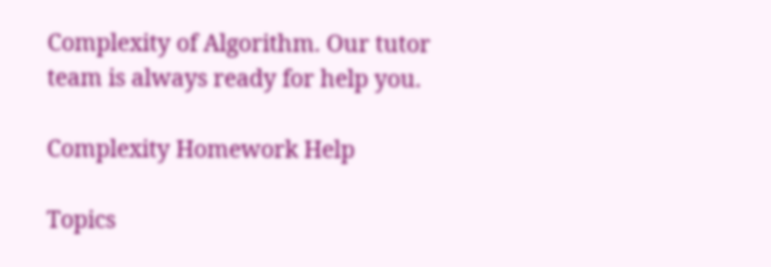Complexity of Algorithm. Our tutor team is always ready for help you.

Complexity Homework Help

Topics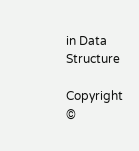in Data Structure

Copyright ©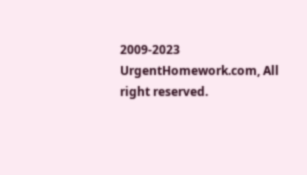2009-2023 UrgentHomework.com, All right reserved.